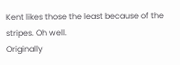Kent likes those the least because of the stripes. Oh well.
Originally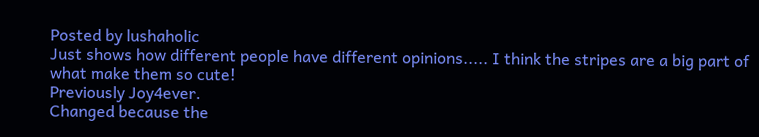Posted by lushaholic
Just shows how different people have different opinions..... I think the stripes are a big part of what make them so cute!
Previously Joy4ever.
Changed because the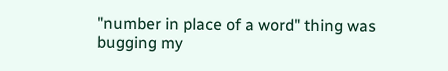"number in place of a word" thing was bugging my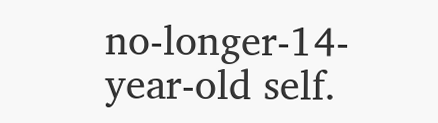no-longer-14-year-old self.